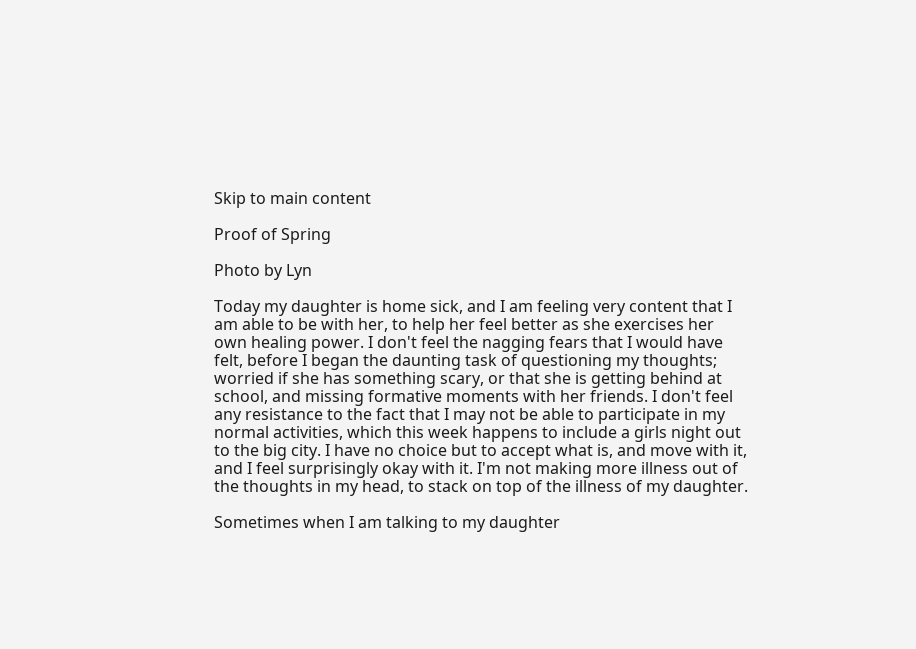Skip to main content

Proof of Spring

Photo by Lyn

Today my daughter is home sick, and I am feeling very content that I am able to be with her, to help her feel better as she exercises her own healing power. I don't feel the nagging fears that I would have felt, before I began the daunting task of questioning my thoughts; worried if she has something scary, or that she is getting behind at school, and missing formative moments with her friends. I don't feel any resistance to the fact that I may not be able to participate in my normal activities, which this week happens to include a girls night out to the big city. I have no choice but to accept what is, and move with it, and I feel surprisingly okay with it. I'm not making more illness out of the thoughts in my head, to stack on top of the illness of my daughter.

Sometimes when I am talking to my daughter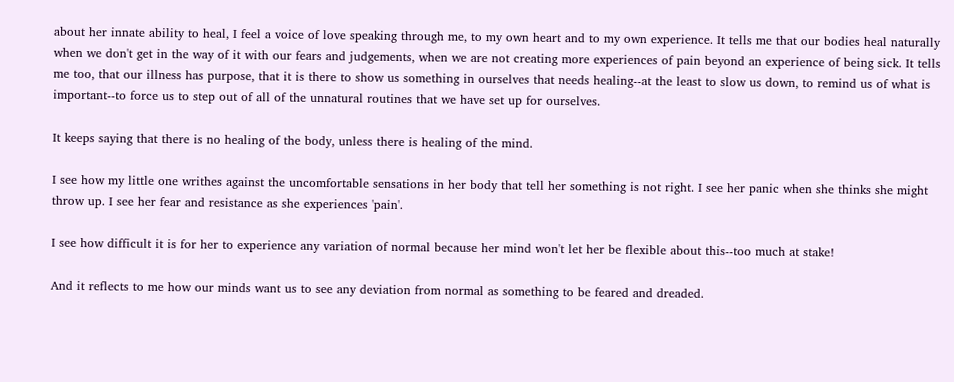about her innate ability to heal, I feel a voice of love speaking through me, to my own heart and to my own experience. It tells me that our bodies heal naturally when we don't get in the way of it with our fears and judgements, when we are not creating more experiences of pain beyond an experience of being sick. It tells me too, that our illness has purpose, that it is there to show us something in ourselves that needs healing--at the least to slow us down, to remind us of what is important--to force us to step out of all of the unnatural routines that we have set up for ourselves.

It keeps saying that there is no healing of the body, unless there is healing of the mind.

I see how my little one writhes against the uncomfortable sensations in her body that tell her something is not right. I see her panic when she thinks she might throw up. I see her fear and resistance as she experiences 'pain'.

I see how difficult it is for her to experience any variation of normal because her mind won't let her be flexible about this--too much at stake!

And it reflects to me how our minds want us to see any deviation from normal as something to be feared and dreaded.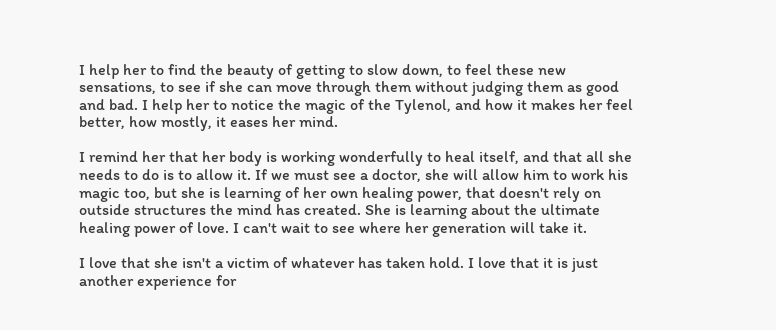I help her to find the beauty of getting to slow down, to feel these new sensations, to see if she can move through them without judging them as good and bad. I help her to notice the magic of the Tylenol, and how it makes her feel better, how mostly, it eases her mind.

I remind her that her body is working wonderfully to heal itself, and that all she needs to do is to allow it. If we must see a doctor, she will allow him to work his magic too, but she is learning of her own healing power, that doesn't rely on outside structures the mind has created. She is learning about the ultimate healing power of love. I can't wait to see where her generation will take it.

I love that she isn't a victim of whatever has taken hold. I love that it is just another experience for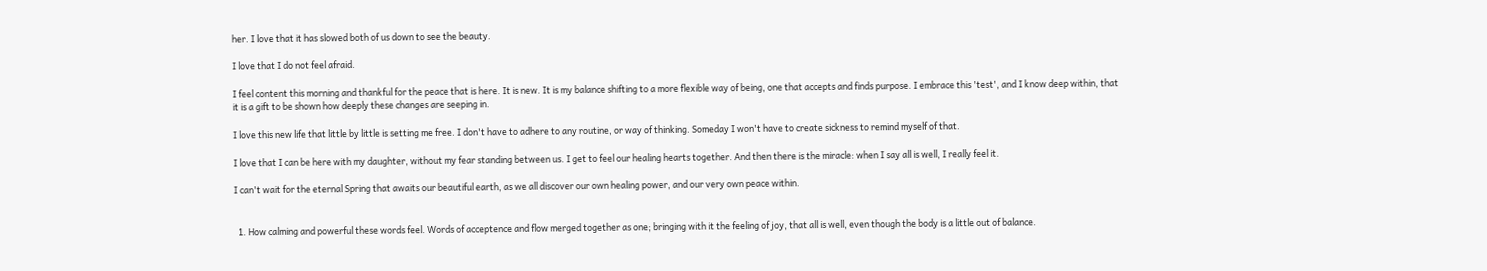her. I love that it has slowed both of us down to see the beauty.

I love that I do not feel afraid.

I feel content this morning and thankful for the peace that is here. It is new. It is my balance shifting to a more flexible way of being, one that accepts and finds purpose. I embrace this 'test', and I know deep within, that it is a gift to be shown how deeply these changes are seeping in.

I love this new life that little by little is setting me free. I don't have to adhere to any routine, or way of thinking. Someday I won't have to create sickness to remind myself of that.

I love that I can be here with my daughter, without my fear standing between us. I get to feel our healing hearts together. And then there is the miracle: when I say all is well, I really feel it.

I can't wait for the eternal Spring that awaits our beautiful earth, as we all discover our own healing power, and our very own peace within.


  1. How calming and powerful these words feel. Words of acceptence and flow merged together as one; bringing with it the feeling of joy, that all is well, even though the body is a little out of balance.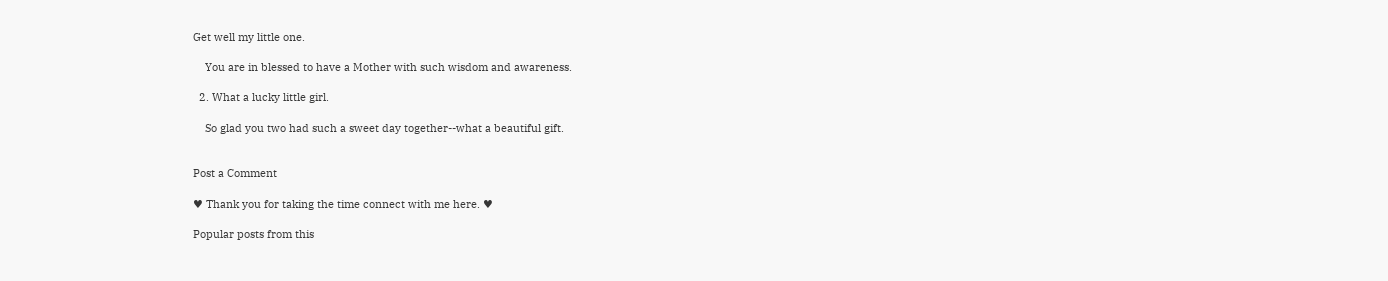Get well my little one.

    You are in blessed to have a Mother with such wisdom and awareness.

  2. What a lucky little girl.

    So glad you two had such a sweet day together--what a beautiful gift.


Post a Comment

♥ Thank you for taking the time connect with me here. ♥

Popular posts from this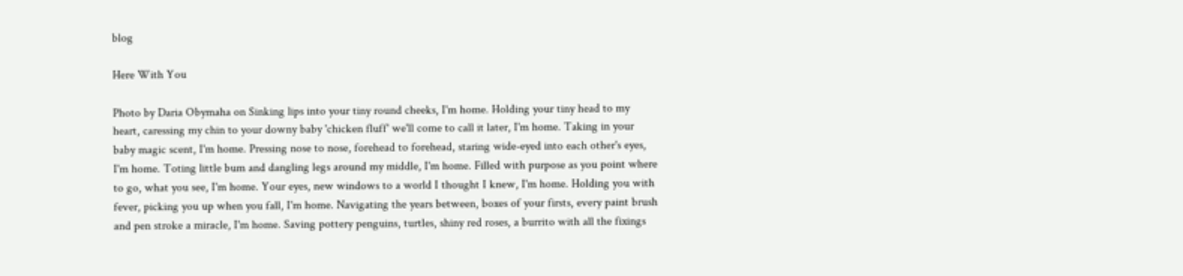blog

Here With You

Photo by Daria Obymaha on Sinking lips into your tiny round cheeks, I'm home. Holding your tiny head to my heart, caressing my chin to your downy baby 'chicken fluff' we'll come to call it later, I'm home. Taking in your baby magic scent, I'm home. Pressing nose to nose, forehead to forehead, staring wide-eyed into each other's eyes, I'm home. Toting little bum and dangling legs around my middle, I'm home. Filled with purpose as you point where to go, what you see, I'm home. Your eyes, new windows to a world I thought I knew, I'm home. Holding you with fever, picking you up when you fall, I'm home. Navigating the years between, boxes of your firsts, every paint brush and pen stroke a miracle, I'm home. Saving pottery penguins, turtles, shiny red roses, a burrito with all the fixings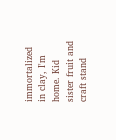immortalized in clay, I'm home. Kid sister fruit and craft stand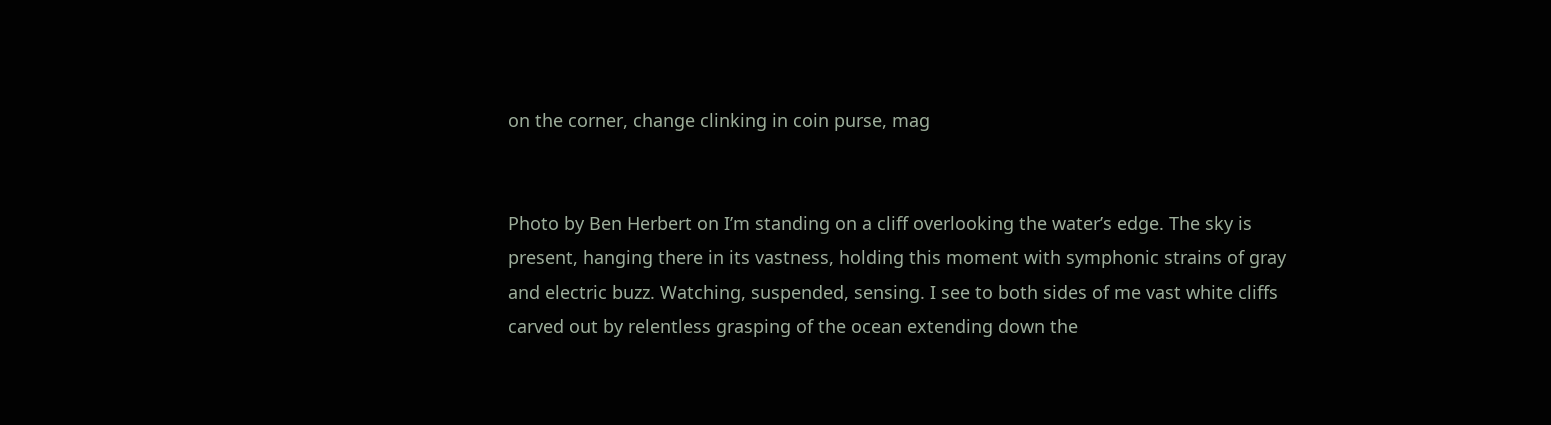on the corner, change clinking in coin purse, mag


Photo by Ben Herbert on I’m standing on a cliff overlooking the water’s edge. The sky is present, hanging there in its vastness, holding this moment with symphonic strains of gray and electric buzz. Watching, suspended, sensing. I see to both sides of me vast white cliffs carved out by relentless grasping of the ocean extending down the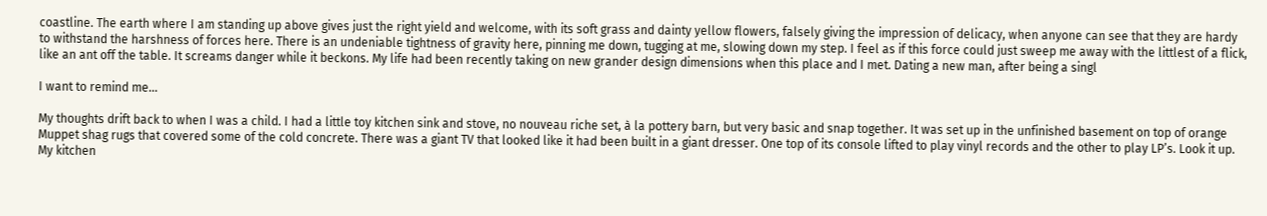coastline. The earth where I am standing up above gives just the right yield and welcome, with its soft grass and dainty yellow flowers, falsely giving the impression of delicacy, when anyone can see that they are hardy to withstand the harshness of forces here. There is an undeniable tightness of gravity here, pinning me down, tugging at me, slowing down my step. I feel as if this force could just sweep me away with the littlest of a flick, like an ant off the table. It screams danger while it beckons. My life had been recently taking on new grander design dimensions when this place and I met. Dating a new man, after being a singl

I want to remind me...

My thoughts drift back to when I was a child. I had a little toy kitchen sink and stove, no nouveau riche set, à la pottery barn, but very basic and snap together. It was set up in the unfinished basement on top of orange Muppet shag rugs that covered some of the cold concrete. There was a giant TV that looked like it had been built in a giant dresser. One top of its console lifted to play vinyl records and the other to play LP’s. Look it up. My kitchen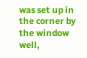was set up in the corner by the window well,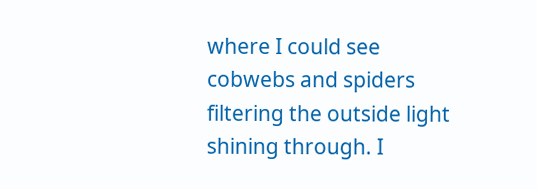where I could see cobwebs and spiders filtering the outside light shining through. I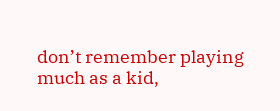don’t remember playing much as a kid,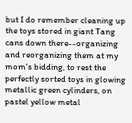but I do remember cleaning up the toys stored in giant Tang cans down there--organizing and reorganizing them at my mom's bidding, to rest the perfectly sorted toys in glowing metallic green cylinders, on pastel yellow metal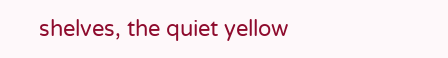shelves, the quiet yellow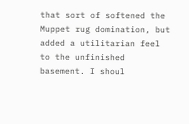that sort of softened the Muppet rug domination, but added a utilitarian feel to the unfinished basement. I shoul